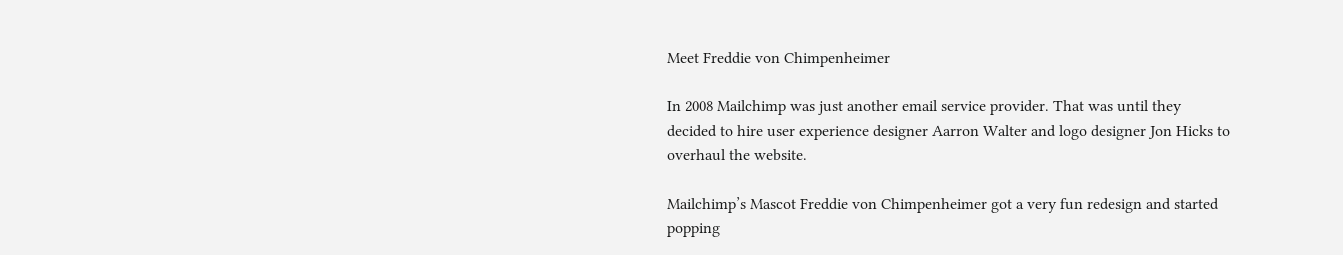Meet Freddie von Chimpenheimer

In 2008 Mailchimp was just another email service provider. That was until they decided to hire user experience designer Aarron Walter and logo designer Jon Hicks to overhaul the website.

Mailchimp’s Mascot Freddie von Chimpenheimer got a very fun redesign and started popping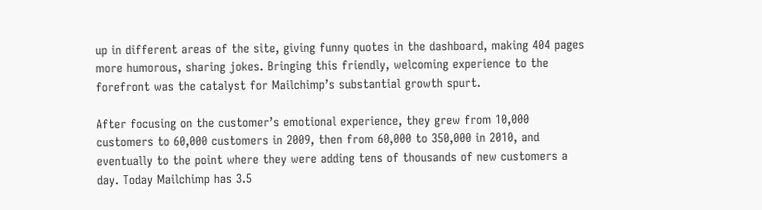up in different areas of the site, giving funny quotes in the dashboard, making 404 pages more humorous, sharing jokes. Bringing this friendly, welcoming experience to the forefront was the catalyst for Mailchimp’s substantial growth spurt.

After focusing on the customer’s emotional experience, they grew from 10,000 customers to 60,000 customers in 2009, then from 60,000 to 350,000 in 2010, and eventually to the point where they were adding tens of thousands of new customers a day. Today Mailchimp has 3.5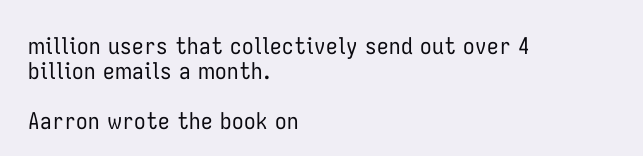million users that collectively send out over 4 billion emails a month.

Aarron wrote the book on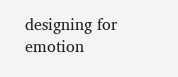designing for emotion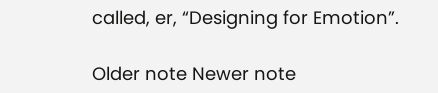called, er, “Designing for Emotion”.

Older note Newer note